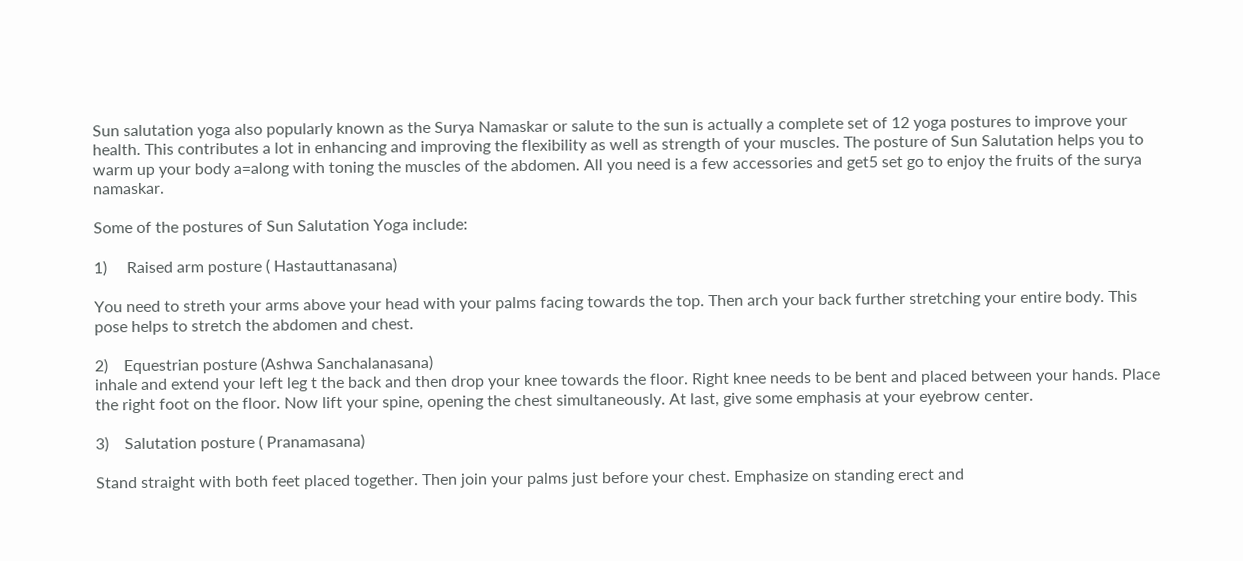Sun salutation yoga also popularly known as the Surya Namaskar or salute to the sun is actually a complete set of 12 yoga postures to improve your health. This contributes a lot in enhancing and improving the flexibility as well as strength of your muscles. The posture of Sun Salutation helps you to warm up your body a=along with toning the muscles of the abdomen. All you need is a few accessories and get5 set go to enjoy the fruits of the surya namaskar.

Some of the postures of Sun Salutation Yoga include:

1)     Raised arm posture ( Hastauttanasana)

You need to streth your arms above your head with your palms facing towards the top. Then arch your back further stretching your entire body. This pose helps to stretch the abdomen and chest.

2)    Equestrian posture (Ashwa Sanchalanasana)
inhale and extend your left leg t the back and then drop your knee towards the floor. Right knee needs to be bent and placed between your hands. Place the right foot on the floor. Now lift your spine, opening the chest simultaneously. At last, give some emphasis at your eyebrow center.

3)    Salutation posture ( Pranamasana)

Stand straight with both feet placed together. Then join your palms just before your chest. Emphasize on standing erect and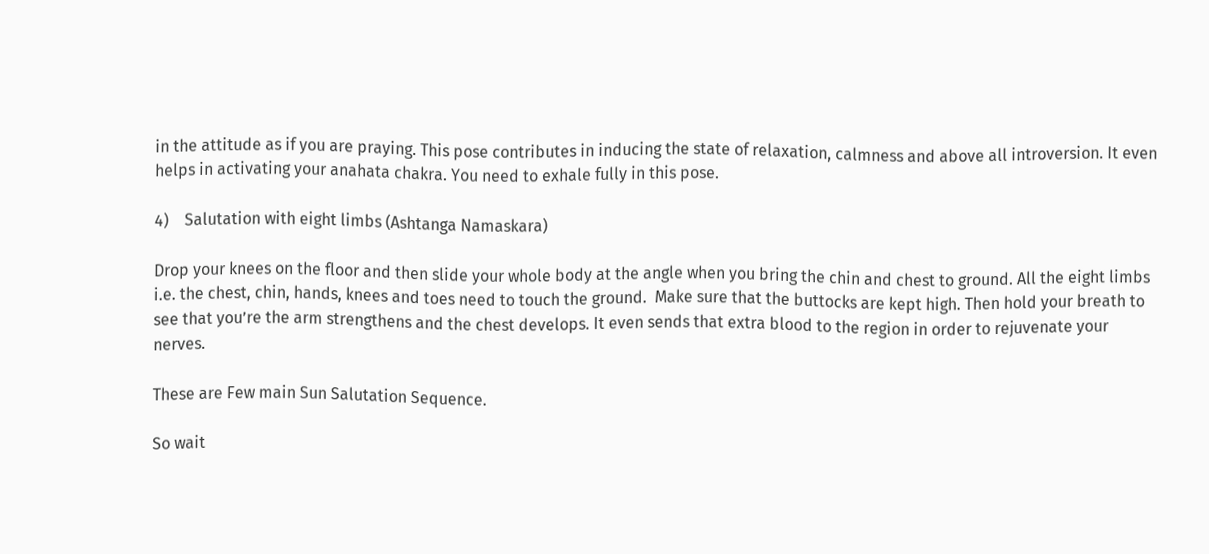in the attitude as if you are praying. This pose contributes in inducing the state of relaxation, calmness and above all introversion. It even helps in activating your anahata chakra. You need to exhale fully in this pose.

4)    Salutation with eight limbs (Ashtanga Namaskara)

Drop your knees on the floor and then slide your whole body at the angle when you bring the chin and chest to ground. All the eight limbs i.e. the chest, chin, hands, knees and toes need to touch the ground.  Make sure that the buttocks are kept high. Then hold your breath to see that you’re the arm strengthens and the chest develops. It even sends that extra blood to the region in order to rejuvenate your nerves.

These are Few main Sun Salutation Sequence.

So wait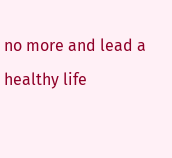no more and lead a healthy life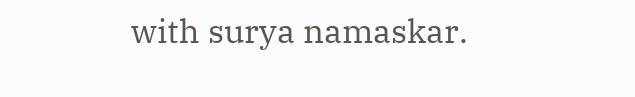with surya namaskar.